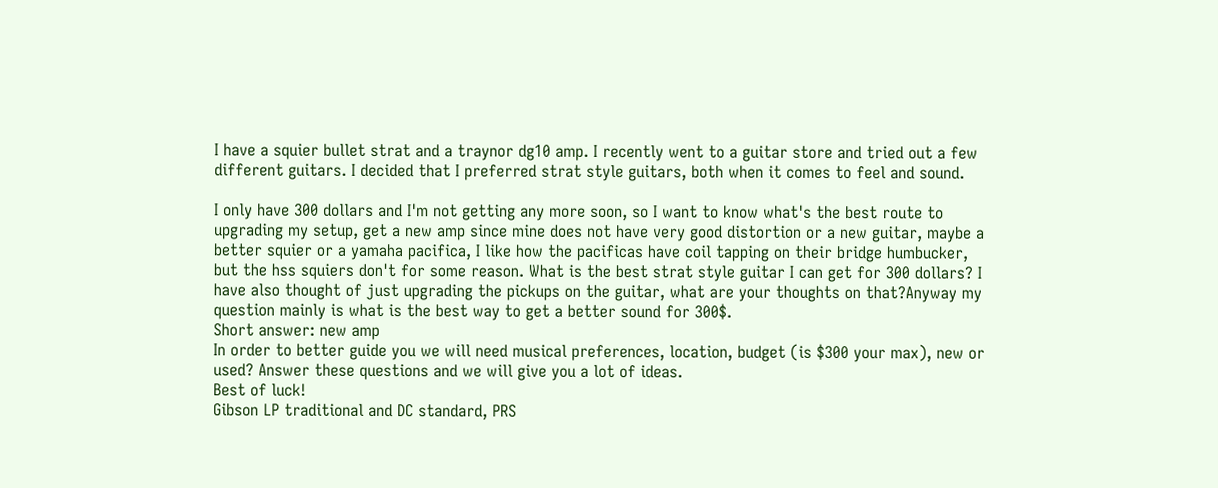I have a squier bullet strat and a traynor dg10 amp. I recently went to a guitar store and tried out a few different guitars. I decided that I preferred strat style guitars, both when it comes to feel and sound.

I only have 300 dollars and I'm not getting any more soon, so I want to know what's the best route to upgrading my setup, get a new amp since mine does not have very good distortion or a new guitar, maybe a better squier or a yamaha pacifica, I like how the pacificas have coil tapping on their bridge humbucker, but the hss squiers don't for some reason. What is the best strat style guitar I can get for 300 dollars? I have also thought of just upgrading the pickups on the guitar, what are your thoughts on that?Anyway my question mainly is what is the best way to get a better sound for 300$.
Short answer: new amp
In order to better guide you we will need musical preferences, location, budget (is $300 your max), new or used? Answer these questions and we will give you a lot of ideas.
Best of luck!
Gibson LP traditional and DC standard, PRS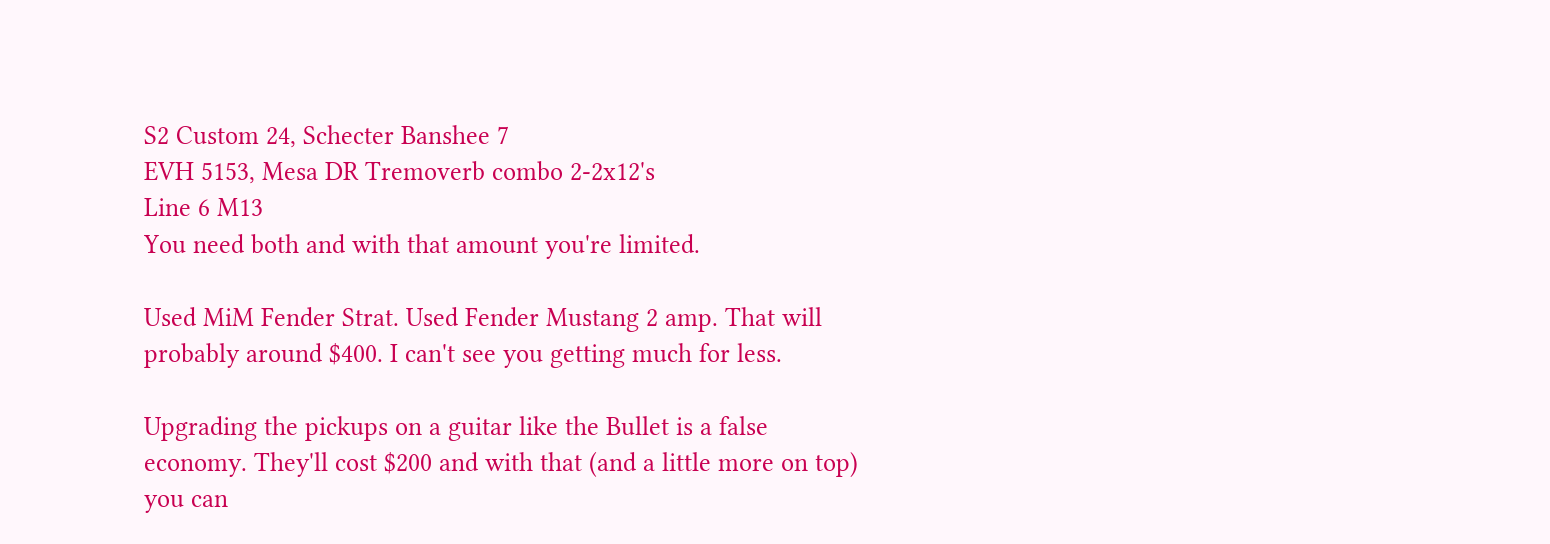S2 Custom 24, Schecter Banshee 7
EVH 5153, Mesa DR Tremoverb combo 2-2x12's
Line 6 M13
You need both and with that amount you're limited.

Used MiM Fender Strat. Used Fender Mustang 2 amp. That will probably around $400. I can't see you getting much for less.

Upgrading the pickups on a guitar like the Bullet is a false economy. They'll cost $200 and with that (and a little more on top) you can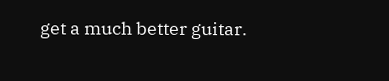get a much better guitar.